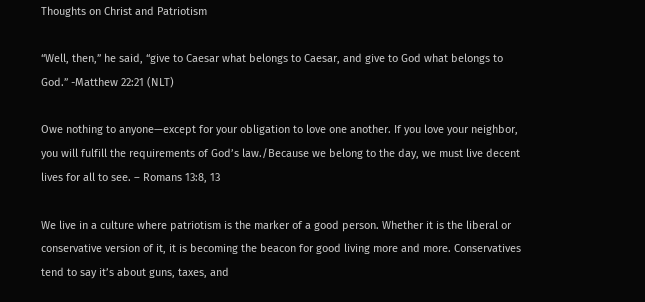Thoughts on Christ and Patriotism

“Well, then,” he said, “give to Caesar what belongs to Caesar, and give to God what belongs to God.” -Matthew 22:21 (NLT)

Owe nothing to anyone—except for your obligation to love one another. If you love your neighbor, you will fulfill the requirements of God’s law./Because we belong to the day, we must live decent lives for all to see. – Romans 13:8, 13

We live in a culture where patriotism is the marker of a good person. Whether it is the liberal or conservative version of it, it is becoming the beacon for good living more and more. Conservatives tend to say it’s about guns, taxes, and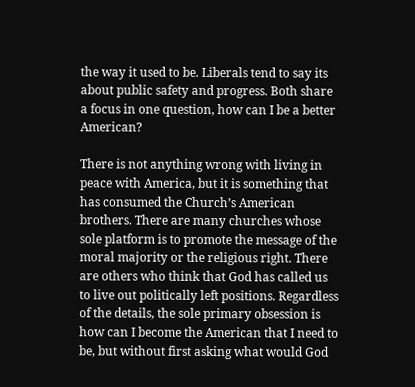the way it used to be. Liberals tend to say its about public safety and progress. Both share a focus in one question, how can I be a better American?

There is not anything wrong with living in peace with America, but it is something that has consumed the Church’s American brothers. There are many churches whose sole platform is to promote the message of the moral majority or the religious right. There are others who think that God has called us to live out politically left positions. Regardless of the details, the sole primary obsession is how can I become the American that I need to be, but without first asking what would God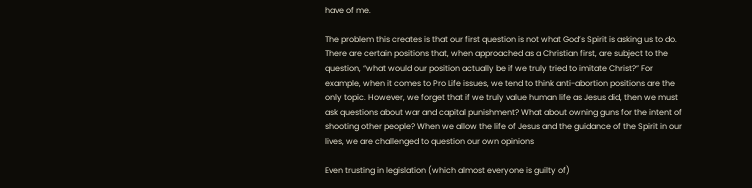have of me.

The problem this creates is that our first question is not what God’s Spirit is asking us to do. There are certain positions that, when approached as a Christian first, are subject to the question, “what would our position actually be if we truly tried to imitate Christ?” For example, when it comes to Pro Life issues, we tend to think anti-abortion positions are the only topic. However, we forget that if we truly value human life as Jesus did, then we must ask questions about war and capital punishment? What about owning guns for the intent of shooting other people? When we allow the life of Jesus and the guidance of the Spirit in our lives, we are challenged to question our own opinions

Even trusting in legislation (which almost everyone is guilty of)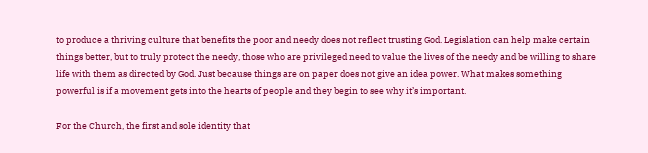to produce a thriving culture that benefits the poor and needy does not reflect trusting God. Legislation can help make certain things better, but to truly protect the needy, those who are privileged need to value the lives of the needy and be willing to share life with them as directed by God. Just because things are on paper does not give an idea power. What makes something powerful is if a movement gets into the hearts of people and they begin to see why it’s important.

For the Church, the first and sole identity that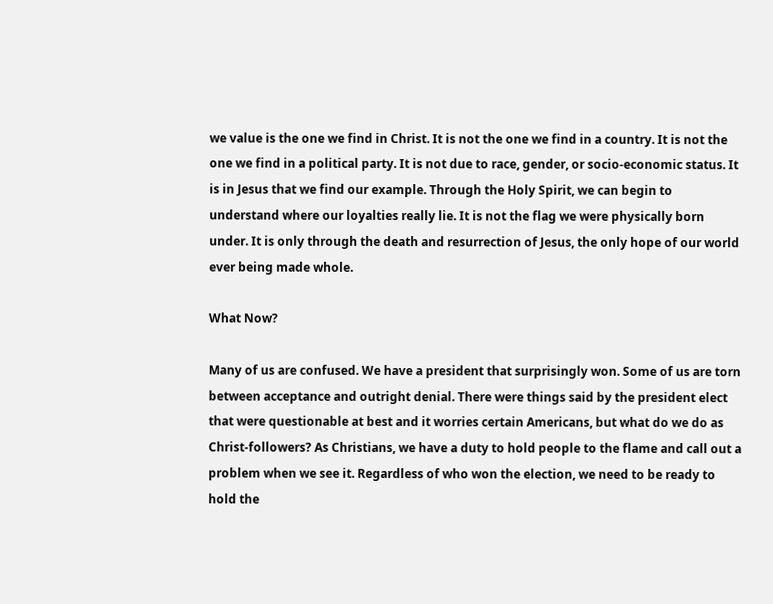we value is the one we find in Christ. It is not the one we find in a country. It is not the one we find in a political party. It is not due to race, gender, or socio-economic status. It is in Jesus that we find our example. Through the Holy Spirit, we can begin to understand where our loyalties really lie. It is not the flag we were physically born under. It is only through the death and resurrection of Jesus, the only hope of our world ever being made whole.

What Now?

Many of us are confused. We have a president that surprisingly won. Some of us are torn between acceptance and outright denial. There were things said by the president elect that were questionable at best and it worries certain Americans, but what do we do as Christ-followers? As Christians, we have a duty to hold people to the flame and call out a problem when we see it. Regardless of who won the election, we need to be ready to hold the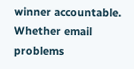winner accountable. Whether email problems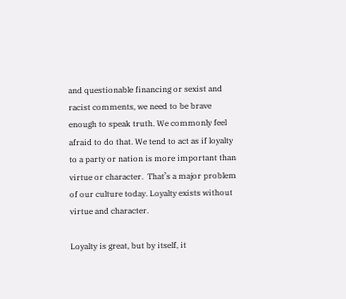and questionable financing or sexist and racist comments, we need to be brave enough to speak truth. We commonly feel afraid to do that. We tend to act as if loyalty to a party or nation is more important than virtue or character.  That’s a major problem of our culture today. Loyalty exists without virtue and character.

Loyalty is great, but by itself, it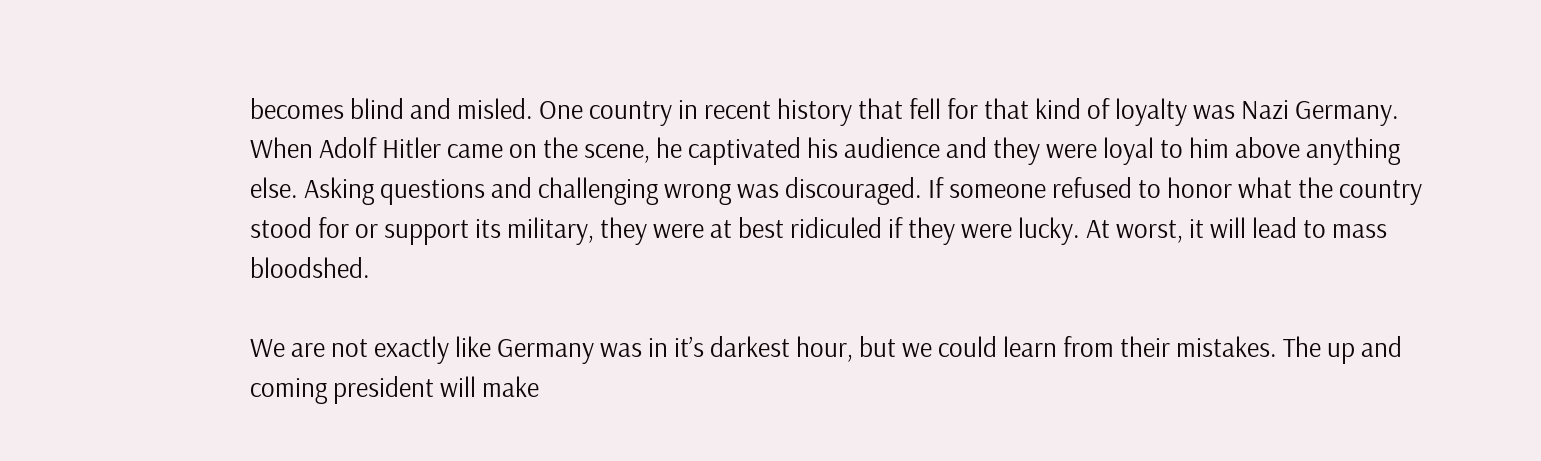becomes blind and misled. One country in recent history that fell for that kind of loyalty was Nazi Germany. When Adolf Hitler came on the scene, he captivated his audience and they were loyal to him above anything else. Asking questions and challenging wrong was discouraged. If someone refused to honor what the country stood for or support its military, they were at best ridiculed if they were lucky. At worst, it will lead to mass bloodshed.

We are not exactly like Germany was in it’s darkest hour, but we could learn from their mistakes. The up and coming president will make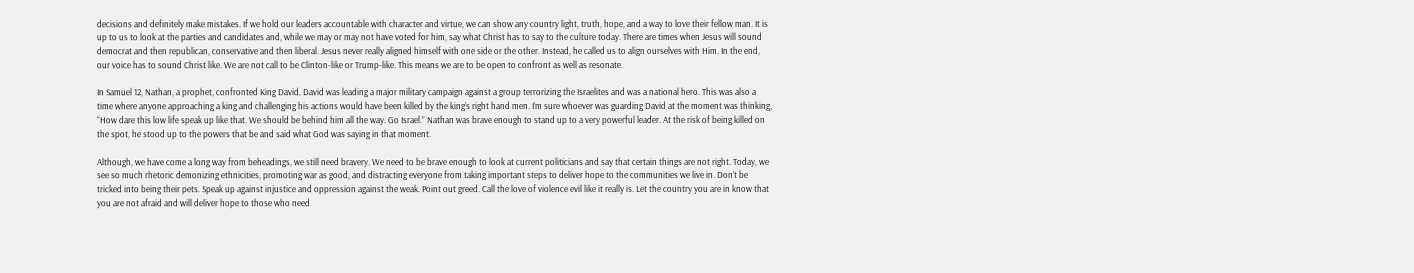decisions and definitely make mistakes. If we hold our leaders accountable with character and virtue, we can show any country light, truth, hope, and a way to love their fellow man. It is up to us to look at the parties and candidates and, while we may or may not have voted for him, say what Christ has to say to the culture today. There are times when Jesus will sound democrat and then republican, conservative and then liberal. Jesus never really aligned himself with one side or the other. Instead, he called us to align ourselves with Him. In the end, our voice has to sound Christ like. We are not call to be Clinton-like or Trump-like. This means we are to be open to confront as well as resonate.

In Samuel 12, Nathan, a prophet, confronted King David. David was leading a major military campaign against a group terrorizing the Israelites and was a national hero. This was also a time where anyone approaching a king and challenging his actions would have been killed by the king’s right hand men. I’m sure whoever was guarding David at the moment was thinking, “How dare this low life speak up like that. We should be behind him all the way. Go Israel.” Nathan was brave enough to stand up to a very powerful leader. At the risk of being killed on the spot, he stood up to the powers that be and said what God was saying in that moment.

Although, we have come a long way from beheadings, we still need bravery. We need to be brave enough to look at current politicians and say that certain things are not right. Today, we see so much rhetoric demonizing ethnicities, promoting war as good, and distracting everyone from taking important steps to deliver hope to the communities we live in. Don’t be tricked into being their pets. Speak up against injustice and oppression against the weak. Point out greed. Call the love of violence evil like it really is. Let the country you are in know that you are not afraid and will deliver hope to those who need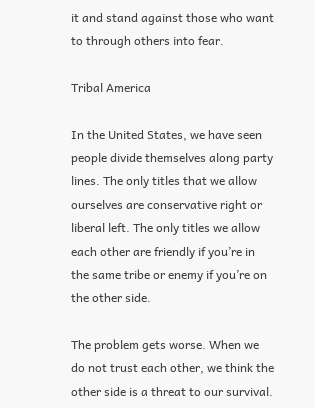it and stand against those who want to through others into fear.

Tribal America

In the United States, we have seen people divide themselves along party lines. The only titles that we allow ourselves are conservative right or liberal left. The only titles we allow each other are friendly if you’re in the same tribe or enemy if you’re on the other side.

The problem gets worse. When we do not trust each other, we think the other side is a threat to our survival.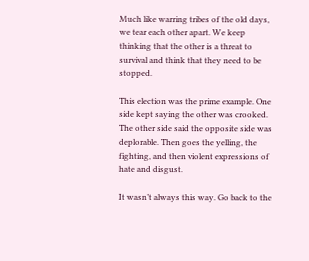Much like warring tribes of the old days, we tear each other apart. We keep thinking that the other is a threat to survival and think that they need to be stopped.

This election was the prime example. One side kept saying the other was crooked. The other side said the opposite side was deplorable. Then goes the yelling, the fighting, and then violent expressions of hate and disgust.

It wasn’t always this way. Go back to the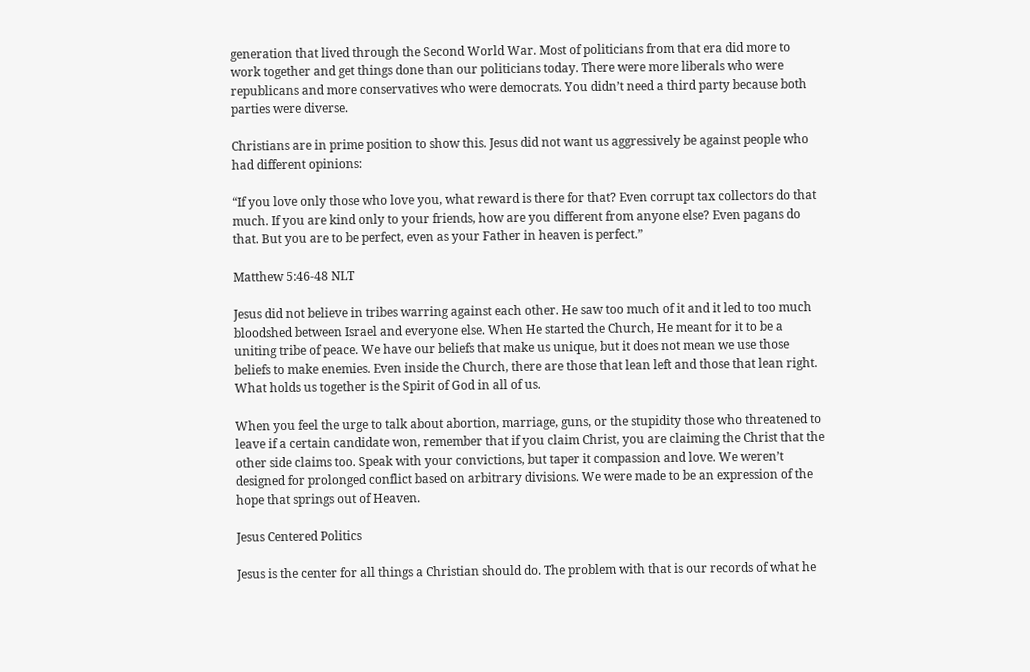generation that lived through the Second World War. Most of politicians from that era did more to work together and get things done than our politicians today. There were more liberals who were republicans and more conservatives who were democrats. You didn’t need a third party because both parties were diverse.

Christians are in prime position to show this. Jesus did not want us aggressively be against people who had different opinions:

“If you love only those who love you, what reward is there for that? Even corrupt tax collectors do that much. If you are kind only to your friends, how are you different from anyone else? Even pagans do that. But you are to be perfect, even as your Father in heaven is perfect.”

Matthew 5:46-48 NLT

Jesus did not believe in tribes warring against each other. He saw too much of it and it led to too much bloodshed between Israel and everyone else. When He started the Church, He meant for it to be a uniting tribe of peace. We have our beliefs that make us unique, but it does not mean we use those beliefs to make enemies. Even inside the Church, there are those that lean left and those that lean right. What holds us together is the Spirit of God in all of us.

When you feel the urge to talk about abortion, marriage, guns, or the stupidity those who threatened to leave if a certain candidate won, remember that if you claim Christ, you are claiming the Christ that the other side claims too. Speak with your convictions, but taper it compassion and love. We weren’t designed for prolonged conflict based on arbitrary divisions. We were made to be an expression of the hope that springs out of Heaven.

Jesus Centered Politics

Jesus is the center for all things a Christian should do. The problem with that is our records of what he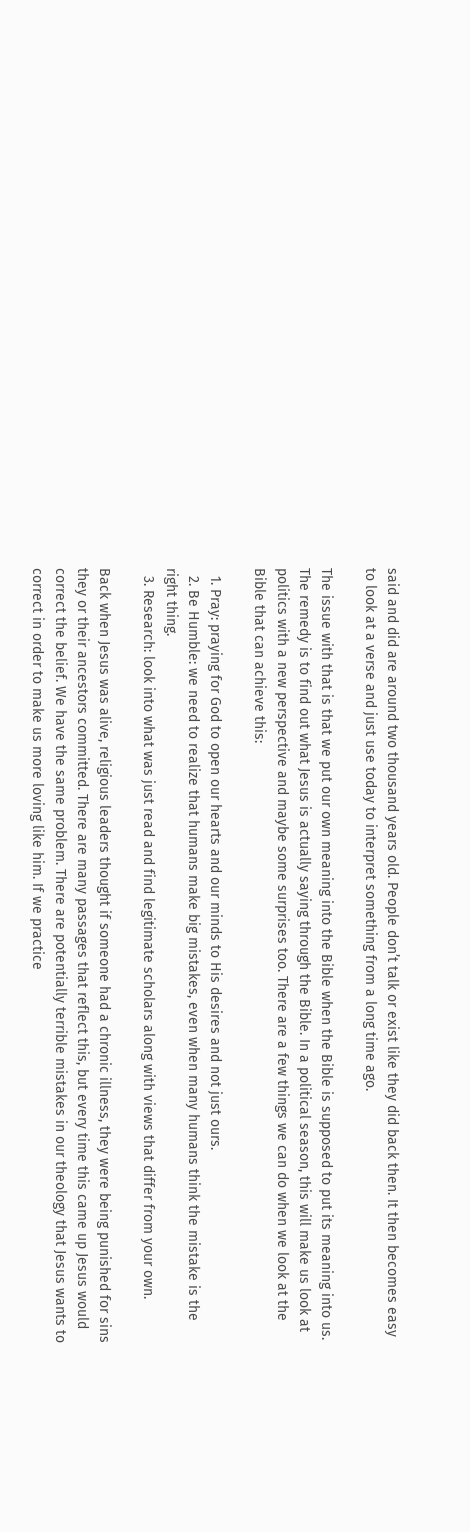said and did are around two thousand years old. People don’t talk or exist like they did back then. It then becomes easy to look at a verse and just use today to interpret something from a long time ago.

The issue with that is that we put our own meaning into the Bible when the Bible is supposed to put its meaning into us. The remedy is to find out what Jesus is actually saying through the Bible. In a political season, this will make us look at politics with a new perspective and maybe some surprises too. There are a few things we can do when we look at the Bible that can achieve this:

  1. Pray: praying for God to open our hearts and our minds to His desires and not just ours.
  2. Be Humble: we need to realize that humans make big mistakes, even when many humans think the mistake is the right thing.
  3. Research: look into what was just read and find legitimate scholars along with views that differ from your own.

Back when Jesus was alive, religious leaders thought if someone had a chronic illness, they were being punished for sins they or their ancestors committed. There are many passages that reflect this, but every time this came up Jesus would correct the belief. We have the same problem. There are potentially terrible mistakes in our theology that Jesus wants to correct in order to make us more loving like him. If we practice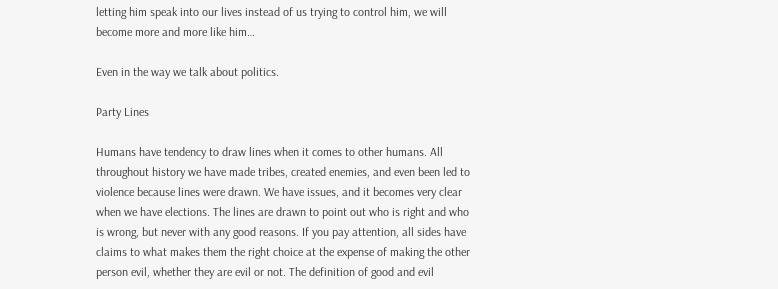letting him speak into our lives instead of us trying to control him, we will become more and more like him…

Even in the way we talk about politics.

Party Lines

Humans have tendency to draw lines when it comes to other humans. All throughout history we have made tribes, created enemies, and even been led to violence because lines were drawn. We have issues, and it becomes very clear when we have elections. The lines are drawn to point out who is right and who is wrong, but never with any good reasons. If you pay attention, all sides have claims to what makes them the right choice at the expense of making the other person evil, whether they are evil or not. The definition of good and evil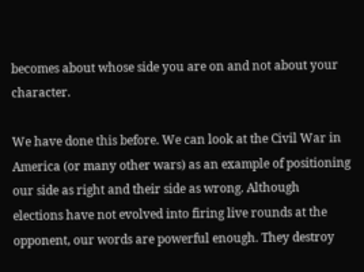becomes about whose side you are on and not about your character.

We have done this before. We can look at the Civil War in America (or many other wars) as an example of positioning our side as right and their side as wrong. Although elections have not evolved into firing live rounds at the opponent, our words are powerful enough. They destroy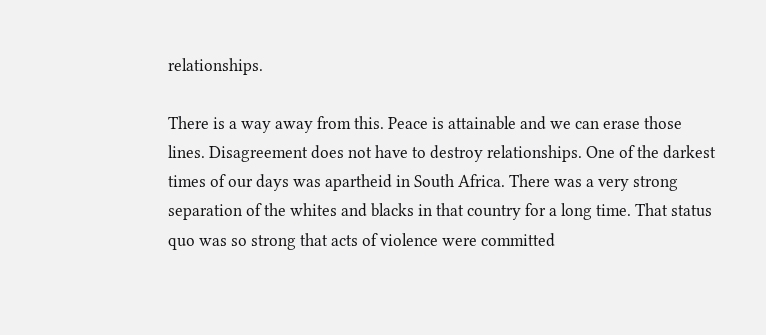relationships.

There is a way away from this. Peace is attainable and we can erase those lines. Disagreement does not have to destroy relationships. One of the darkest times of our days was apartheid in South Africa. There was a very strong separation of the whites and blacks in that country for a long time. That status quo was so strong that acts of violence were committed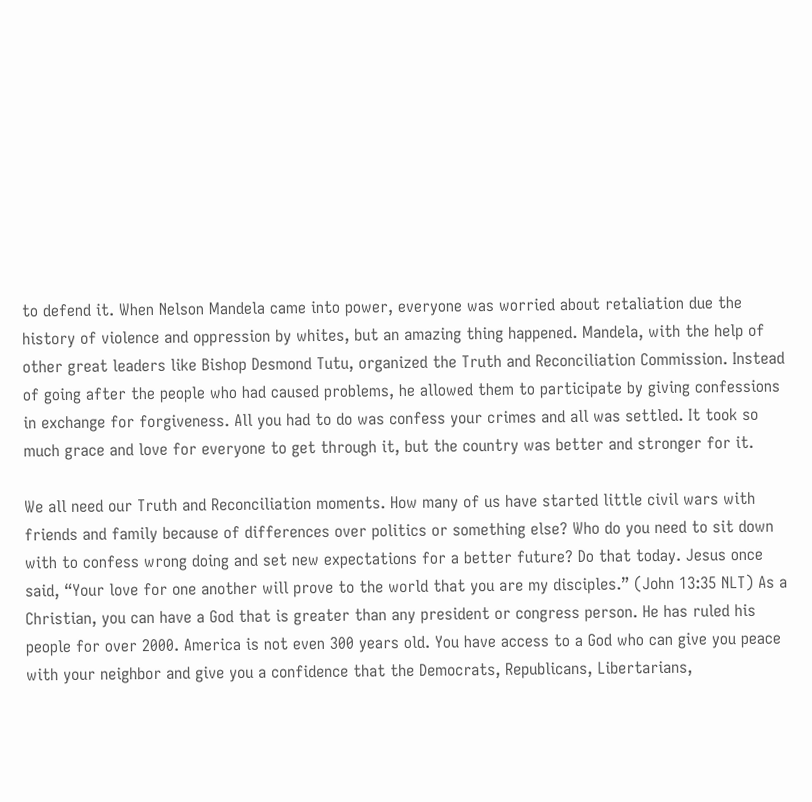to defend it. When Nelson Mandela came into power, everyone was worried about retaliation due the history of violence and oppression by whites, but an amazing thing happened. Mandela, with the help of other great leaders like Bishop Desmond Tutu, organized the Truth and Reconciliation Commission. Instead of going after the people who had caused problems, he allowed them to participate by giving confessions in exchange for forgiveness. All you had to do was confess your crimes and all was settled. It took so much grace and love for everyone to get through it, but the country was better and stronger for it.

We all need our Truth and Reconciliation moments. How many of us have started little civil wars with friends and family because of differences over politics or something else? Who do you need to sit down with to confess wrong doing and set new expectations for a better future? Do that today. Jesus once said, “Your love for one another will prove to the world that you are my disciples.” (John 13:35 NLT) As a Christian, you can have a God that is greater than any president or congress person. He has ruled his people for over 2000. America is not even 300 years old. You have access to a God who can give you peace with your neighbor and give you a confidence that the Democrats, Republicans, Libertarians,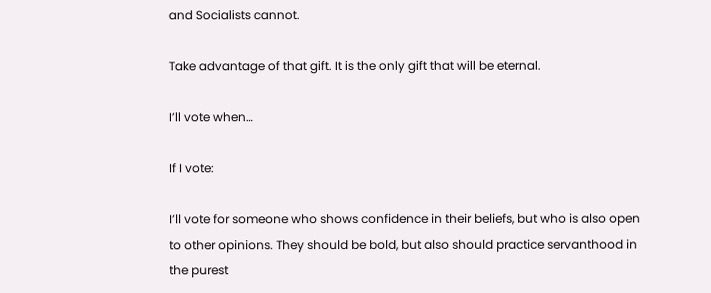and Socialists cannot.

Take advantage of that gift. It is the only gift that will be eternal.

I’ll vote when…

If I vote:

I’ll vote for someone who shows confidence in their beliefs, but who is also open to other opinions. They should be bold, but also should practice servanthood in the purest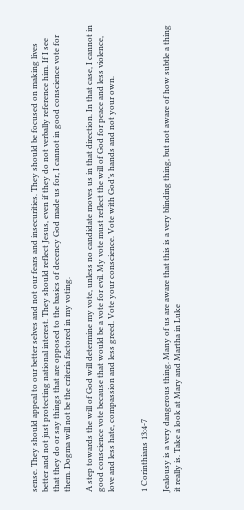sense. They should appeal to our better selves and not our fears and insecurities. They should be focused on making lives better and not just protecting national interest. They should reflect Jesus, even if they do not verbally reference him. If I see that they do or say things that are opposed to the basics of decency God made us for, I cannot in good conscience vote for them. Dogma will not be the criteria factored in my voting.

A step towards the will of God will determine my vote, unless no candidate moves us in that direction. In that case, I cannot in good conscience vote because that would be a vote for evil. My vote must reflect the will of God for peace and less violence, love and less hate, compassion and less greed. Vote your conscience. Vote with God’s hands and not your own.


1 Corinthians 13:4-7

Jealousy is a very dangerous thing. Many of us are aware that this is a very blinding thing, but not aware of how subtle a thing it really is. Take a look at Mary and Martha in Luke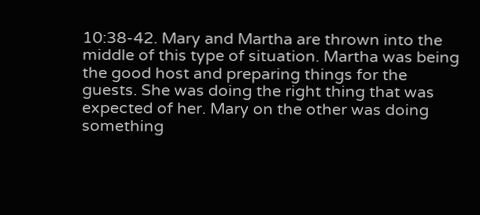10:38-42. Mary and Martha are thrown into the middle of this type of situation. Martha was being the good host and preparing things for the guests. She was doing the right thing that was expected of her. Mary on the other was doing something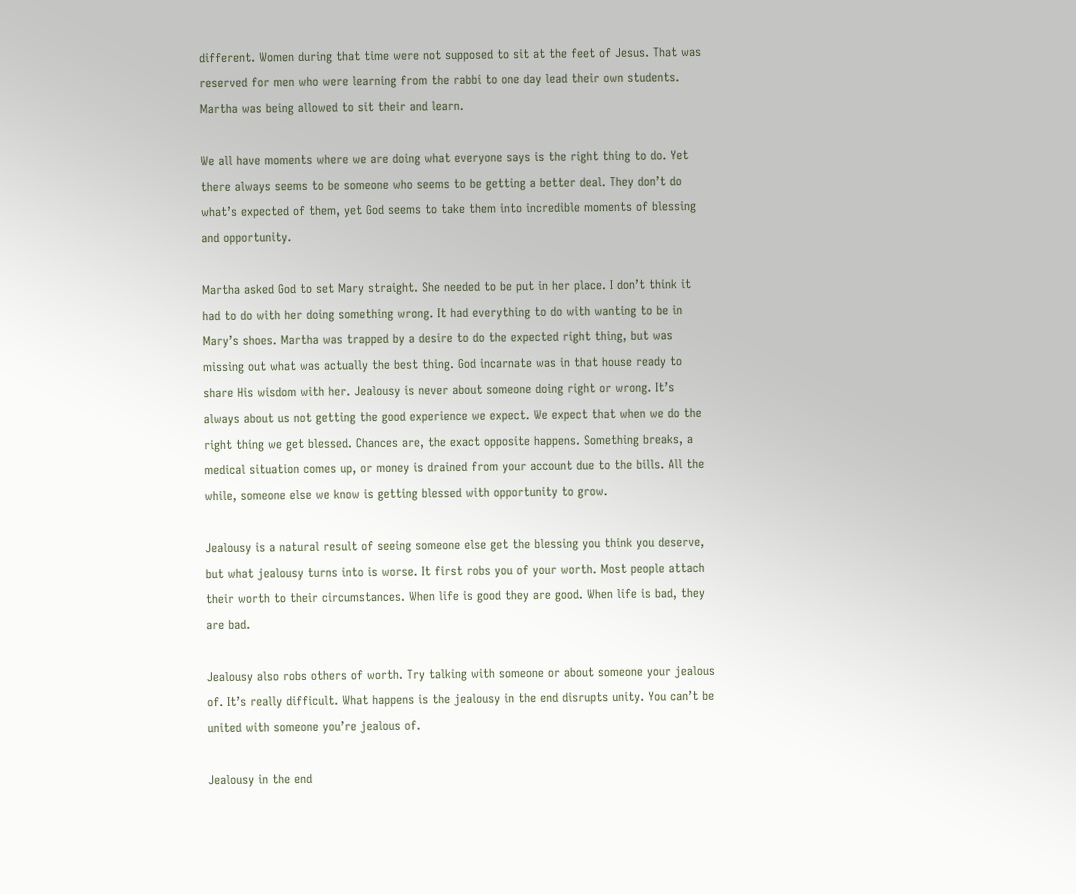different. Women during that time were not supposed to sit at the feet of Jesus. That was reserved for men who were learning from the rabbi to one day lead their own students. Martha was being allowed to sit their and learn.

We all have moments where we are doing what everyone says is the right thing to do. Yet there always seems to be someone who seems to be getting a better deal. They don’t do what’s expected of them, yet God seems to take them into incredible moments of blessing and opportunity.

Martha asked God to set Mary straight. She needed to be put in her place. I don’t think it had to do with her doing something wrong. It had everything to do with wanting to be in Mary’s shoes. Martha was trapped by a desire to do the expected right thing, but was missing out what was actually the best thing. God incarnate was in that house ready to share His wisdom with her. Jealousy is never about someone doing right or wrong. It’s always about us not getting the good experience we expect. We expect that when we do the right thing we get blessed. Chances are, the exact opposite happens. Something breaks, a medical situation comes up, or money is drained from your account due to the bills. All the while, someone else we know is getting blessed with opportunity to grow.

Jealousy is a natural result of seeing someone else get the blessing you think you deserve, but what jealousy turns into is worse. It first robs you of your worth. Most people attach their worth to their circumstances. When life is good they are good. When life is bad, they are bad.

Jealousy also robs others of worth. Try talking with someone or about someone your jealous of. It’s really difficult. What happens is the jealousy in the end disrupts unity. You can’t be united with someone you’re jealous of.

Jealousy in the end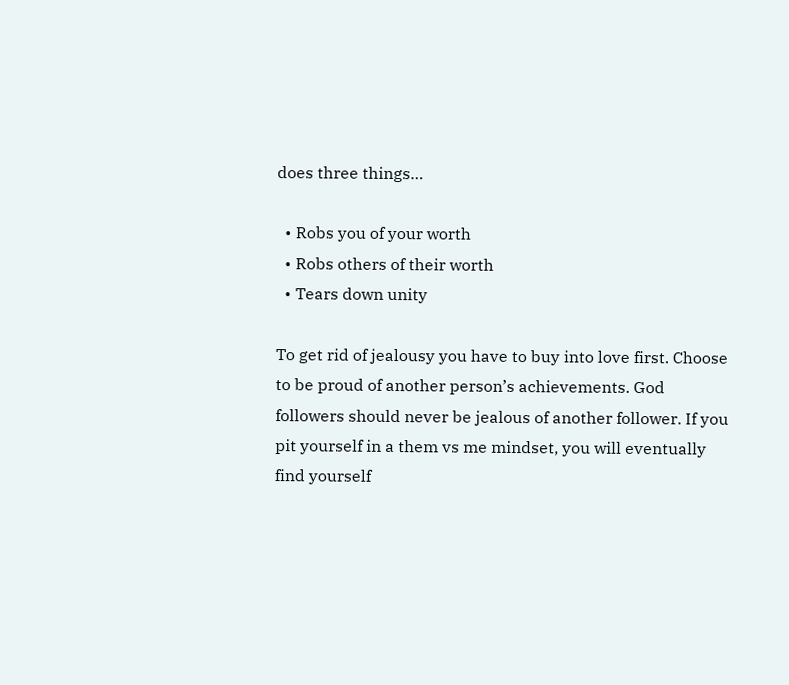does three things…

  • Robs you of your worth
  • Robs others of their worth
  • Tears down unity

To get rid of jealousy you have to buy into love first. Choose to be proud of another person’s achievements. God followers should never be jealous of another follower. If you pit yourself in a them vs me mindset, you will eventually find yourself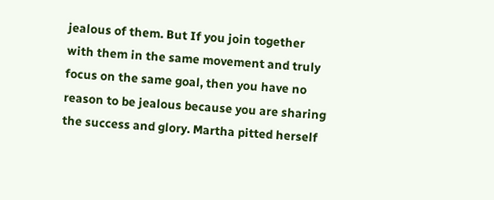jealous of them. But If you join together with them in the same movement and truly focus on the same goal, then you have no reason to be jealous because you are sharing the success and glory. Martha pitted herself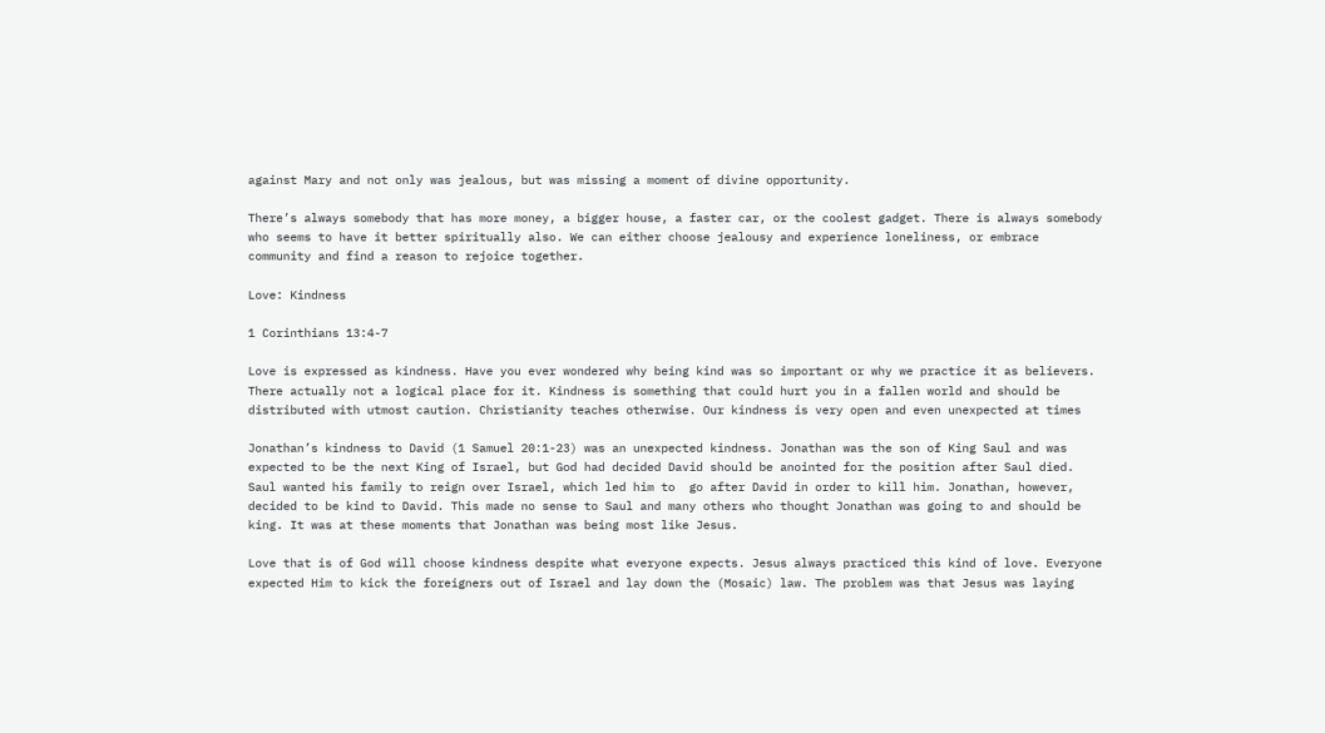against Mary and not only was jealous, but was missing a moment of divine opportunity.

There’s always somebody that has more money, a bigger house, a faster car, or the coolest gadget. There is always somebody who seems to have it better spiritually also. We can either choose jealousy and experience loneliness, or embrace community and find a reason to rejoice together.

Love: Kindness

1 Corinthians 13:4-7

Love is expressed as kindness. Have you ever wondered why being kind was so important or why we practice it as believers. There actually not a logical place for it. Kindness is something that could hurt you in a fallen world and should be distributed with utmost caution. Christianity teaches otherwise. Our kindness is very open and even unexpected at times

Jonathan’s kindness to David (1 Samuel 20:1-23) was an unexpected kindness. Jonathan was the son of King Saul and was expected to be the next King of Israel, but God had decided David should be anointed for the position after Saul died. Saul wanted his family to reign over Israel, which led him to  go after David in order to kill him. Jonathan, however, decided to be kind to David. This made no sense to Saul and many others who thought Jonathan was going to and should be king. It was at these moments that Jonathan was being most like Jesus.

Love that is of God will choose kindness despite what everyone expects. Jesus always practiced this kind of love. Everyone expected Him to kick the foreigners out of Israel and lay down the (Mosaic) law. The problem was that Jesus was laying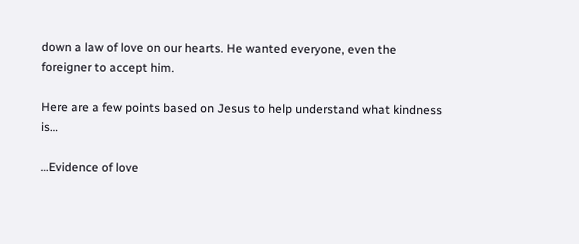down a law of love on our hearts. He wanted everyone, even the foreigner to accept him.

Here are a few points based on Jesus to help understand what kindness is…

…Evidence of love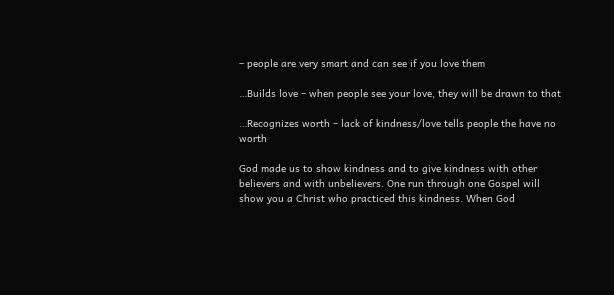– people are very smart and can see if you love them

…Builds love – when people see your love, they will be drawn to that

…Recognizes worth – lack of kindness/love tells people the have no worth

God made us to show kindness and to give kindness with other believers and with unbelievers. One run through one Gospel will show you a Christ who practiced this kindness. When God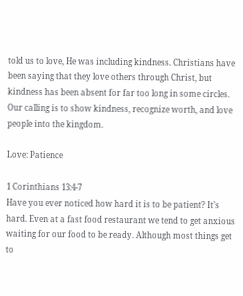told us to love, He was including kindness. Christians have been saying that they love others through Christ, but kindness has been absent for far too long in some circles. Our calling is to show kindness, recognize worth, and love people into the kingdom.

Love: Patience

1 Corinthians 13:4-7
Have you ever noticed how hard it is to be patient? It’s hard. Even at a fast food restaurant we tend to get anxious waiting for our food to be ready. Although most things get to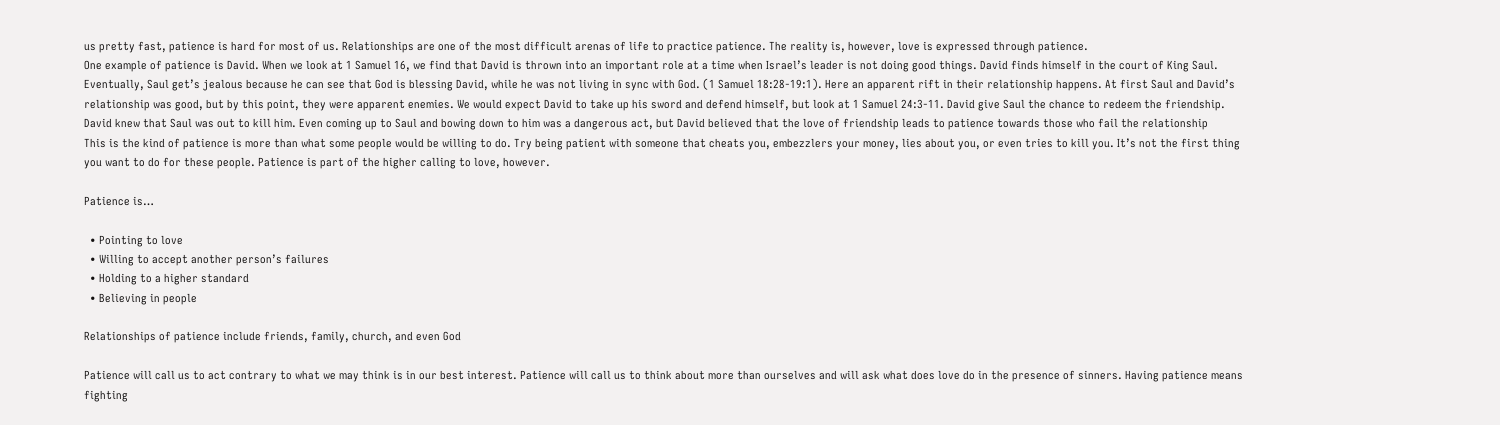us pretty fast, patience is hard for most of us. Relationships are one of the most difficult arenas of life to practice patience. The reality is, however, love is expressed through patience.
One example of patience is David. When we look at 1 Samuel 16, we find that David is thrown into an important role at a time when Israel’s leader is not doing good things. David finds himself in the court of King Saul. Eventually, Saul get’s jealous because he can see that God is blessing David, while he was not living in sync with God. (1 Samuel 18:28-19:1). Here an apparent rift in their relationship happens. At first Saul and David’s relationship was good, but by this point, they were apparent enemies. We would expect David to take up his sword and defend himself, but look at 1 Samuel 24:3-11. David give Saul the chance to redeem the friendship. David knew that Saul was out to kill him. Even coming up to Saul and bowing down to him was a dangerous act, but David believed that the love of friendship leads to patience towards those who fail the relationship
This is the kind of patience is more than what some people would be willing to do. Try being patient with someone that cheats you, embezzlers your money, lies about you, or even tries to kill you. It’s not the first thing you want to do for these people. Patience is part of the higher calling to love, however.

Patience is…

  • Pointing to love
  • Willing to accept another person’s failures
  • Holding to a higher standard
  • Believing in people

Relationships of patience include friends, family, church, and even God

Patience will call us to act contrary to what we may think is in our best interest. Patience will call us to think about more than ourselves and will ask what does love do in the presence of sinners. Having patience means fighting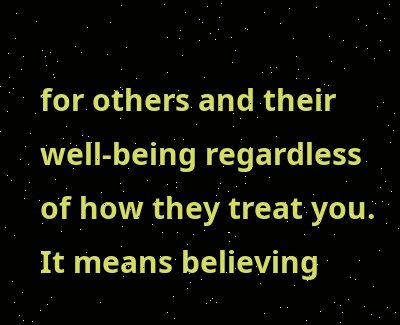for others and their well-being regardless of how they treat you. It means believing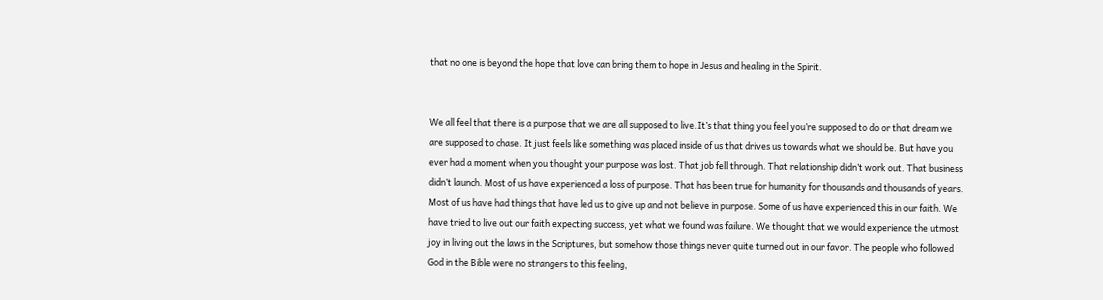that no one is beyond the hope that love can bring them to hope in Jesus and healing in the Spirit.


We all feel that there is a purpose that we are all supposed to live.It’s that thing you feel you’re supposed to do or that dream we are supposed to chase. It just feels like something was placed inside of us that drives us towards what we should be. But have you ever had a moment when you thought your purpose was lost. That job fell through. That relationship didn’t work out. That business didn’t launch. Most of us have experienced a loss of purpose. That has been true for humanity for thousands and thousands of years. Most of us have had things that have led us to give up and not believe in purpose. Some of us have experienced this in our faith. We have tried to live out our faith expecting success, yet what we found was failure. We thought that we would experience the utmost joy in living out the laws in the Scriptures, but somehow those things never quite turned out in our favor. The people who followed God in the Bible were no strangers to this feeling,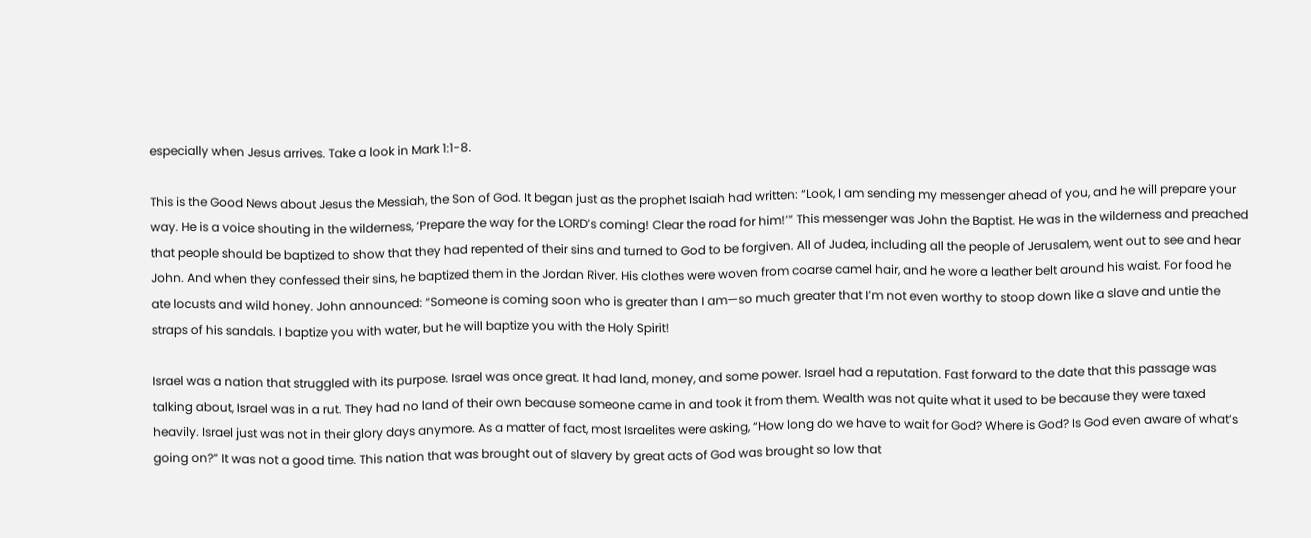especially when Jesus arrives. Take a look in Mark 1:1-8.

This is the Good News about Jesus the Messiah, the Son of God. It began just as the prophet Isaiah had written: “Look, I am sending my messenger ahead of you, and he will prepare your way. He is a voice shouting in the wilderness, ‘Prepare the way for the LORD’s coming! Clear the road for him!’” This messenger was John the Baptist. He was in the wilderness and preached that people should be baptized to show that they had repented of their sins and turned to God to be forgiven. All of Judea, including all the people of Jerusalem, went out to see and hear John. And when they confessed their sins, he baptized them in the Jordan River. His clothes were woven from coarse camel hair, and he wore a leather belt around his waist. For food he ate locusts and wild honey. John announced: “Someone is coming soon who is greater than I am—so much greater that I’m not even worthy to stoop down like a slave and untie the straps of his sandals. I baptize you with water, but he will baptize you with the Holy Spirit!

Israel was a nation that struggled with its purpose. Israel was once great. It had land, money, and some power. Israel had a reputation. Fast forward to the date that this passage was talking about, Israel was in a rut. They had no land of their own because someone came in and took it from them. Wealth was not quite what it used to be because they were taxed heavily. Israel just was not in their glory days anymore. As a matter of fact, most Israelites were asking, “How long do we have to wait for God? Where is God? Is God even aware of what’s going on?” It was not a good time. This nation that was brought out of slavery by great acts of God was brought so low that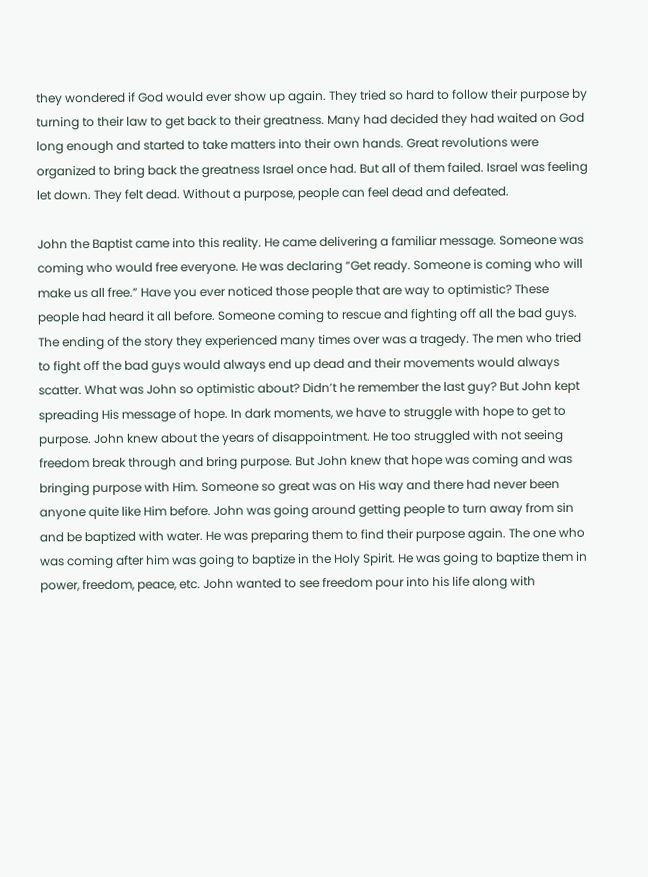they wondered if God would ever show up again. They tried so hard to follow their purpose by turning to their law to get back to their greatness. Many had decided they had waited on God long enough and started to take matters into their own hands. Great revolutions were organized to bring back the greatness Israel once had. But all of them failed. Israel was feeling let down. They felt dead. Without a purpose, people can feel dead and defeated.

John the Baptist came into this reality. He came delivering a familiar message. Someone was coming who would free everyone. He was declaring “Get ready. Someone is coming who will make us all free.” Have you ever noticed those people that are way to optimistic? These people had heard it all before. Someone coming to rescue and fighting off all the bad guys. The ending of the story they experienced many times over was a tragedy. The men who tried to fight off the bad guys would always end up dead and their movements would always scatter. What was John so optimistic about? Didn’t he remember the last guy? But John kept spreading His message of hope. In dark moments, we have to struggle with hope to get to purpose. John knew about the years of disappointment. He too struggled with not seeing freedom break through and bring purpose. But John knew that hope was coming and was bringing purpose with Him. Someone so great was on His way and there had never been anyone quite like Him before. John was going around getting people to turn away from sin and be baptized with water. He was preparing them to find their purpose again. The one who was coming after him was going to baptize in the Holy Spirit. He was going to baptize them in power, freedom, peace, etc. John wanted to see freedom pour into his life along with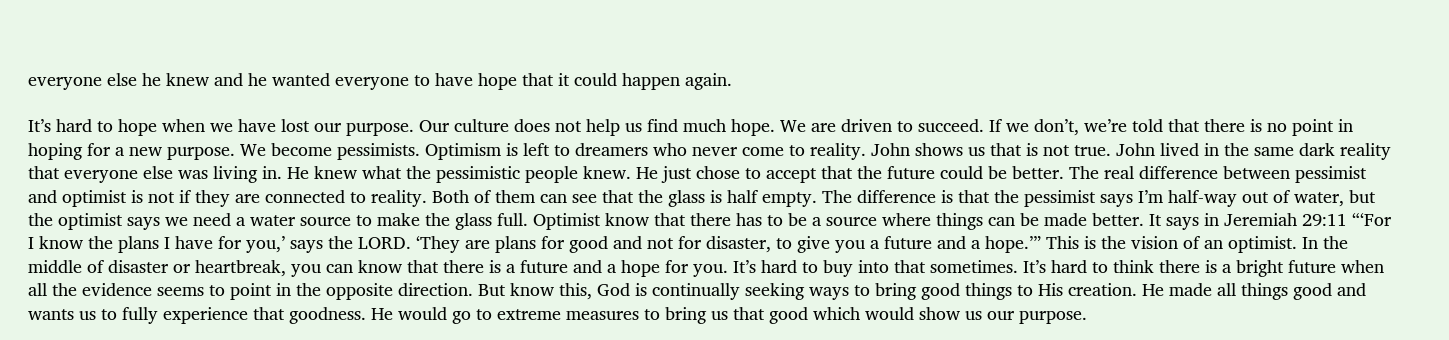everyone else he knew and he wanted everyone to have hope that it could happen again.

It’s hard to hope when we have lost our purpose. Our culture does not help us find much hope. We are driven to succeed. If we don’t, we’re told that there is no point in hoping for a new purpose. We become pessimists. Optimism is left to dreamers who never come to reality. John shows us that is not true. John lived in the same dark reality that everyone else was living in. He knew what the pessimistic people knew. He just chose to accept that the future could be better. The real difference between pessimist and optimist is not if they are connected to reality. Both of them can see that the glass is half empty. The difference is that the pessimist says I’m half-way out of water, but the optimist says we need a water source to make the glass full. Optimist know that there has to be a source where things can be made better. It says in Jeremiah 29:11 “‘For I know the plans I have for you,’ says the LORD. ‘They are plans for good and not for disaster, to give you a future and a hope.’” This is the vision of an optimist. In the middle of disaster or heartbreak, you can know that there is a future and a hope for you. It’s hard to buy into that sometimes. It’s hard to think there is a bright future when all the evidence seems to point in the opposite direction. But know this, God is continually seeking ways to bring good things to His creation. He made all things good and wants us to fully experience that goodness. He would go to extreme measures to bring us that good which would show us our purpose.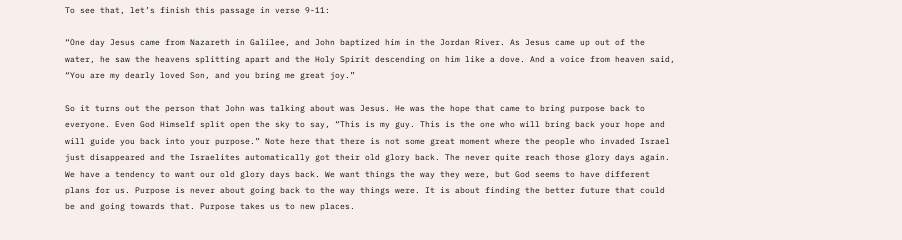To see that, let’s finish this passage in verse 9-11:

“One day Jesus came from Nazareth in Galilee, and John baptized him in the Jordan River. As Jesus came up out of the water, he saw the heavens splitting apart and the Holy Spirit descending on him like a dove. And a voice from heaven said, “You are my dearly loved Son, and you bring me great joy.”

So it turns out the person that John was talking about was Jesus. He was the hope that came to bring purpose back to everyone. Even God Himself split open the sky to say, “This is my guy. This is the one who will bring back your hope and will guide you back into your purpose.” Note here that there is not some great moment where the people who invaded Israel just disappeared and the Israelites automatically got their old glory back. The never quite reach those glory days again. We have a tendency to want our old glory days back. We want things the way they were, but God seems to have different plans for us. Purpose is never about going back to the way things were. It is about finding the better future that could be and going towards that. Purpose takes us to new places.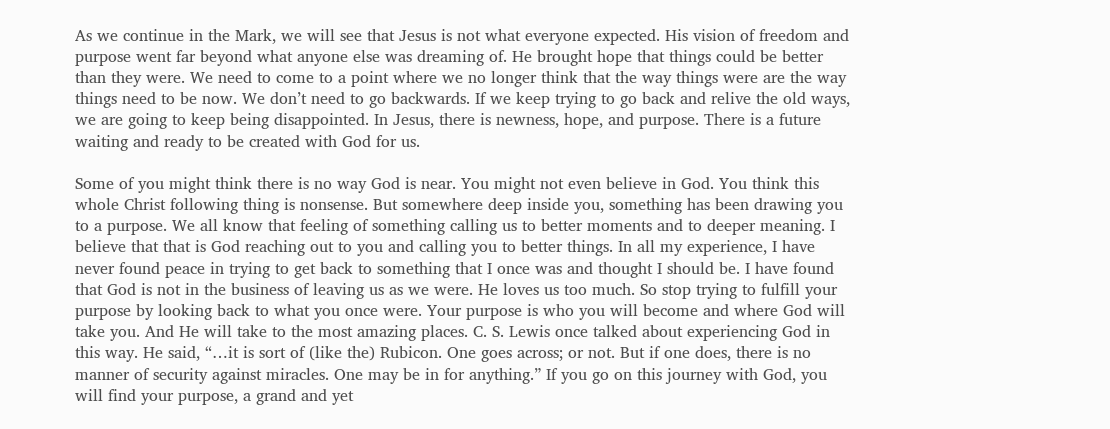As we continue in the Mark, we will see that Jesus is not what everyone expected. His vision of freedom and purpose went far beyond what anyone else was dreaming of. He brought hope that things could be better than they were. We need to come to a point where we no longer think that the way things were are the way things need to be now. We don’t need to go backwards. If we keep trying to go back and relive the old ways, we are going to keep being disappointed. In Jesus, there is newness, hope, and purpose. There is a future waiting and ready to be created with God for us.

Some of you might think there is no way God is near. You might not even believe in God. You think this whole Christ following thing is nonsense. But somewhere deep inside you, something has been drawing you to a purpose. We all know that feeling of something calling us to better moments and to deeper meaning. I believe that that is God reaching out to you and calling you to better things. In all my experience, I have never found peace in trying to get back to something that I once was and thought I should be. I have found that God is not in the business of leaving us as we were. He loves us too much. So stop trying to fulfill your purpose by looking back to what you once were. Your purpose is who you will become and where God will take you. And He will take to the most amazing places. C. S. Lewis once talked about experiencing God in this way. He said, “…it is sort of (like the) Rubicon. One goes across; or not. But if one does, there is no manner of security against miracles. One may be in for anything.” If you go on this journey with God, you will find your purpose, a grand and yet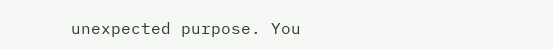unexpected purpose. You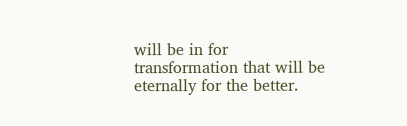will be in for transformation that will be eternally for the better.